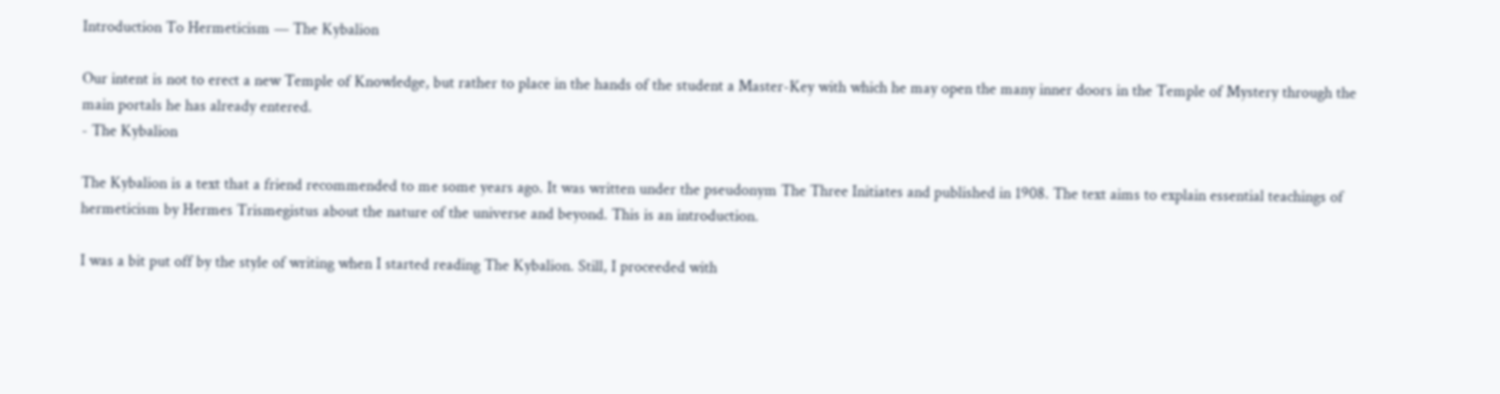Introduction To Hermeticism — The Kybalion

Our intent is not to erect a new Temple of Knowledge, but rather to place in the hands of the student a Master-Key with which he may open the many inner doors in the Temple of Mystery through the main portals he has already entered.
- The Kybalion

The Kybalion is a text that a friend recommended to me some years ago. It was written under the pseudonym The Three Initiates and published in 1908. The text aims to explain essential teachings of hermeticism by Hermes Trismegistus about the nature of the universe and beyond. This is an introduction.

I was a bit put off by the style of writing when I started reading The Kybalion. Still, I proceeded with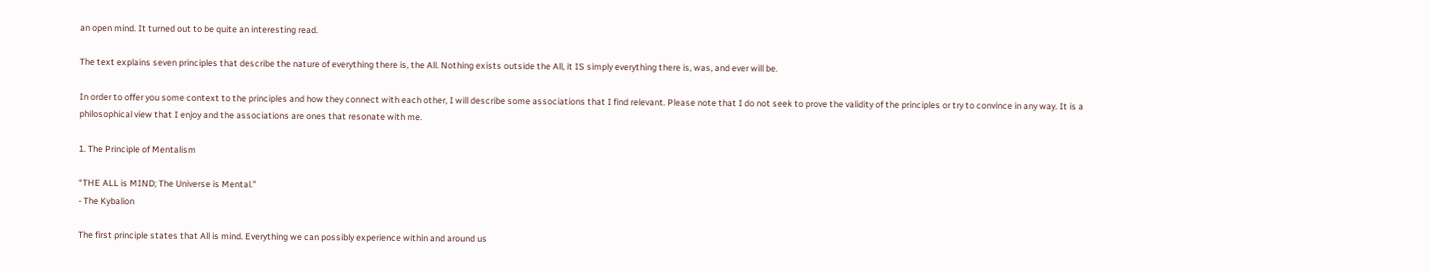an open mind. It turned out to be quite an interesting read.

The text explains seven principles that describe the nature of everything there is, the All. Nothing exists outside the All, it IS simply everything there is, was, and ever will be.

In order to offer you some context to the principles and how they connect with each other, I will describe some associations that I find relevant. Please note that I do not seek to prove the validity of the principles or try to convince in any way. It is a philosophical view that I enjoy and the associations are ones that resonate with me.

1. The Principle of Mentalism

“THE ALL is MIND; The Universe is Mental.”
- The Kybalion

The first principle states that All is mind. Everything we can possibly experience within and around us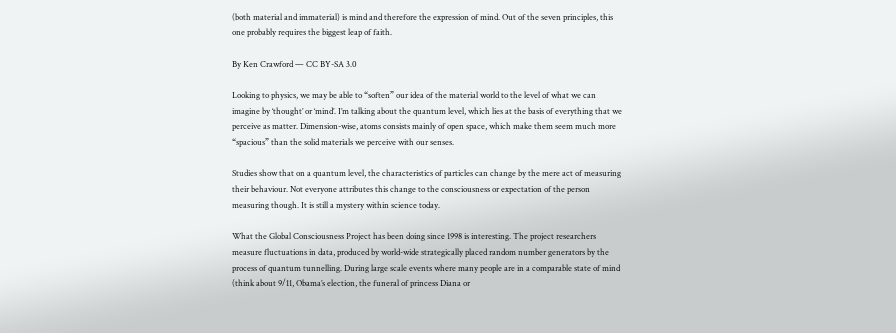(both material and immaterial) is mind and therefore the expression of mind. Out of the seven principles, this one probably requires the biggest leap of faith.

By Ken Crawford — CC BY-SA 3.0

Looking to physics, we may be able to “soften” our idea of the material world to the level of what we can imagine by ‘thought’ or ‘mind’. I’m talking about the quantum level, which lies at the basis of everything that we perceive as matter. Dimension-wise, atoms consists mainly of open space, which make them seem much more “spacious” than the solid materials we perceive with our senses.

Studies show that on a quantum level, the characteristics of particles can change by the mere act of measuring their behaviour. Not everyone attributes this change to the consciousness or expectation of the person measuring though. It is still a mystery within science today.

What the Global Consciousness Project has been doing since 1998 is interesting. The project researchers measure fluctuations in data, produced by world-wide strategically placed random number generators by the process of quantum tunnelling. During large scale events where many people are in a comparable state of mind (think about 9/11, Obama’s election, the funeral of princess Diana or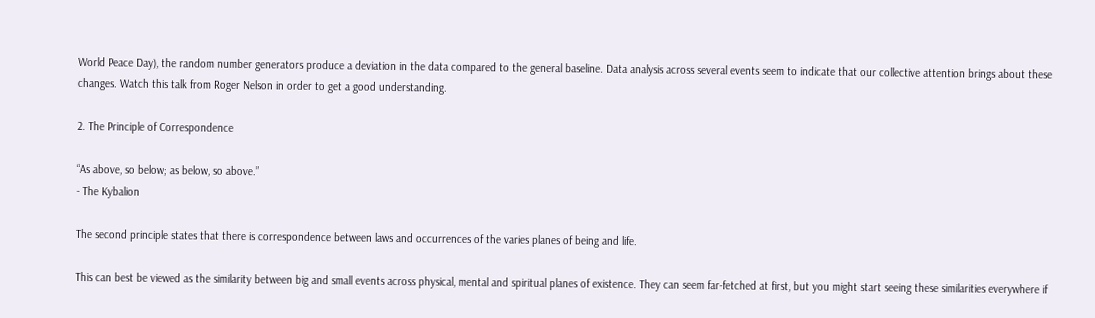World Peace Day), the random number generators produce a deviation in the data compared to the general baseline. Data analysis across several events seem to indicate that our collective attention brings about these changes. Watch this talk from Roger Nelson in order to get a good understanding.

2. The Principle of Correspondence

“As above, so below; as below, so above.”
- The Kybalion

The second principle states that there is correspondence between laws and occurrences of the varies planes of being and life.

This can best be viewed as the similarity between big and small events across physical, mental and spiritual planes of existence. They can seem far-fetched at first, but you might start seeing these similarities everywhere if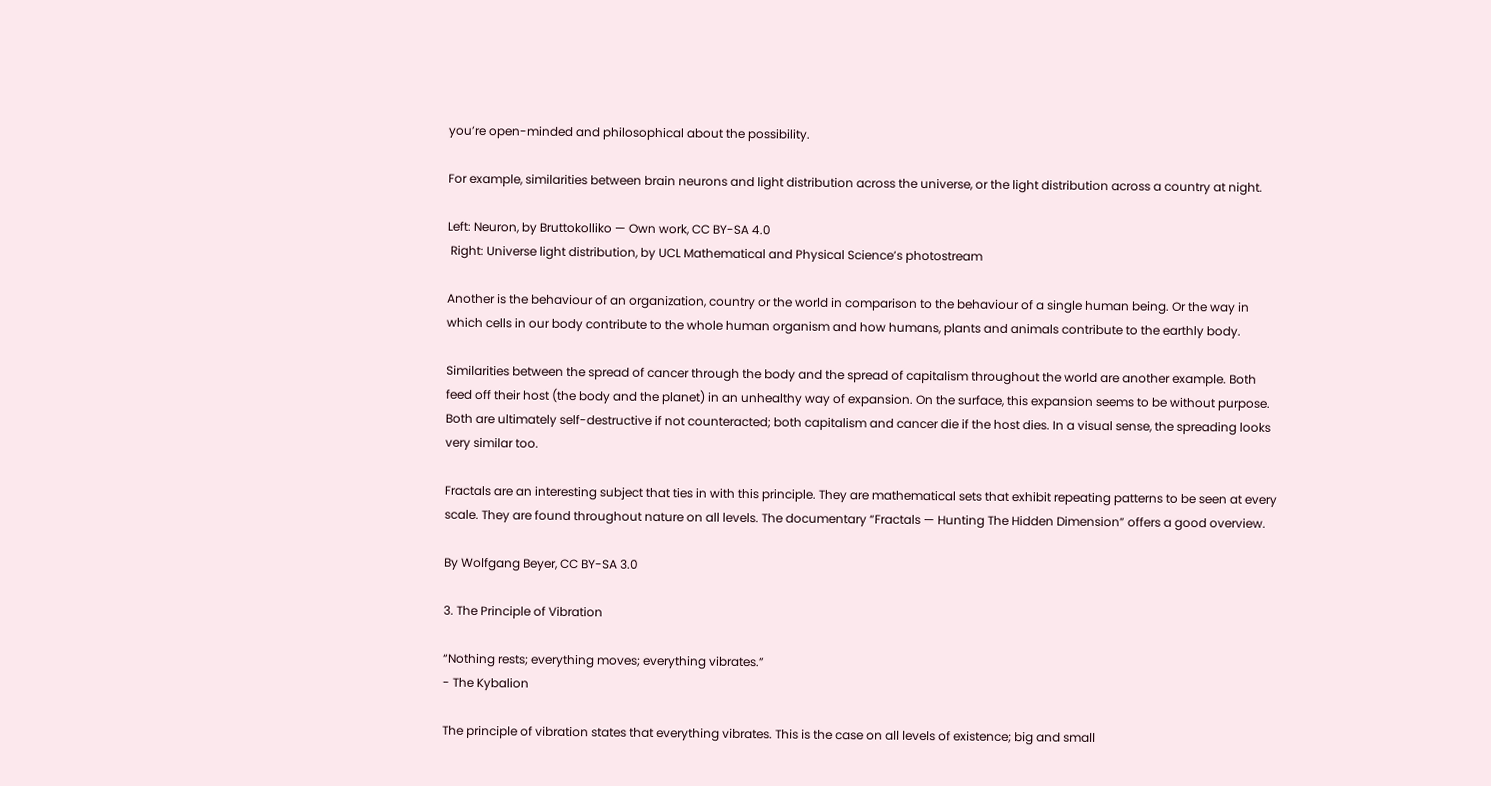you’re open-minded and philosophical about the possibility.

For example, similarities between brain neurons and light distribution across the universe, or the light distribution across a country at night.

Left: Neuron, by Bruttokolliko — Own work, CC BY-SA 4.0
 Right: Universe light distribution, by UCL Mathematical and Physical Science’s photostream

Another is the behaviour of an organization, country or the world in comparison to the behaviour of a single human being. Or the way in which cells in our body contribute to the whole human organism and how humans, plants and animals contribute to the earthly body.

Similarities between the spread of cancer through the body and the spread of capitalism throughout the world are another example. Both feed off their host (the body and the planet) in an unhealthy way of expansion. On the surface, this expansion seems to be without purpose. Both are ultimately self-destructive if not counteracted; both capitalism and cancer die if the host dies. In a visual sense, the spreading looks very similar too.

Fractals are an interesting subject that ties in with this principle. They are mathematical sets that exhibit repeating patterns to be seen at every scale. They are found throughout nature on all levels. The documentary “Fractals — Hunting The Hidden Dimension” offers a good overview.

By Wolfgang Beyer, CC BY-SA 3.0

3. The Principle of Vibration

“Nothing rests; everything moves; everything vibrates.”
- The Kybalion

The principle of vibration states that everything vibrates. This is the case on all levels of existence; big and small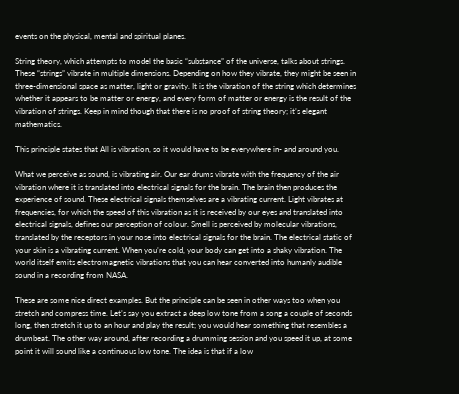events on the physical, mental and spiritual planes.

String theory, which attempts to model the basic “substance” of the universe, talks about strings. These “strings” vibrate in multiple dimensions. Depending on how they vibrate, they might be seen in three-dimensional space as matter, light or gravity. It is the vibration of the string which determines whether it appears to be matter or energy, and every form of matter or energy is the result of the vibration of strings. Keep in mind though that there is no proof of string theory; it’s elegant mathematics.

This principle states that All is vibration, so it would have to be everywhere in- and around you.

What we perceive as sound, is vibrating air. Our ear drums vibrate with the frequency of the air vibration where it is translated into electrical signals for the brain. The brain then produces the experience of sound. These electrical signals themselves are a vibrating current. Light vibrates at frequencies, for which the speed of this vibration as it is received by our eyes and translated into electrical signals, defines our perception of colour. Smell is perceived by molecular vibrations, translated by the receptors in your nose into electrical signals for the brain. The electrical static of your skin is a vibrating current. When you’re cold, your body can get into a shaky vibration. The world itself emits electromagnetic vibrations that you can hear converted into humanly audible sound in a recording from NASA.

These are some nice direct examples. But the principle can be seen in other ways too when you stretch and compress time. Let’s say you extract a deep low tone from a song a couple of seconds long, then stretch it up to an hour and play the result; you would hear something that resembles a drumbeat. The other way around, after recording a drumming session and you speed it up, at some point it will sound like a continuous low tone. The idea is that if a low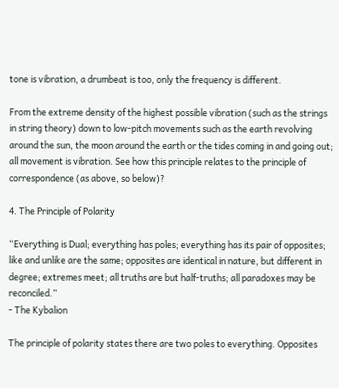tone is vibration, a drumbeat is too, only the frequency is different.

From the extreme density of the highest possible vibration (such as the strings in string theory) down to low-pitch movements such as the earth revolving around the sun, the moon around the earth or the tides coming in and going out; all movement is vibration. See how this principle relates to the principle of correspondence (as above, so below)?

4. The Principle of Polarity

“Everything is Dual; everything has poles; everything has its pair of opposites; like and unlike are the same; opposites are identical in nature, but different in degree; extremes meet; all truths are but half-truths; all paradoxes may be reconciled.”
- The Kybalion

The principle of polarity states there are two poles to everything. Opposites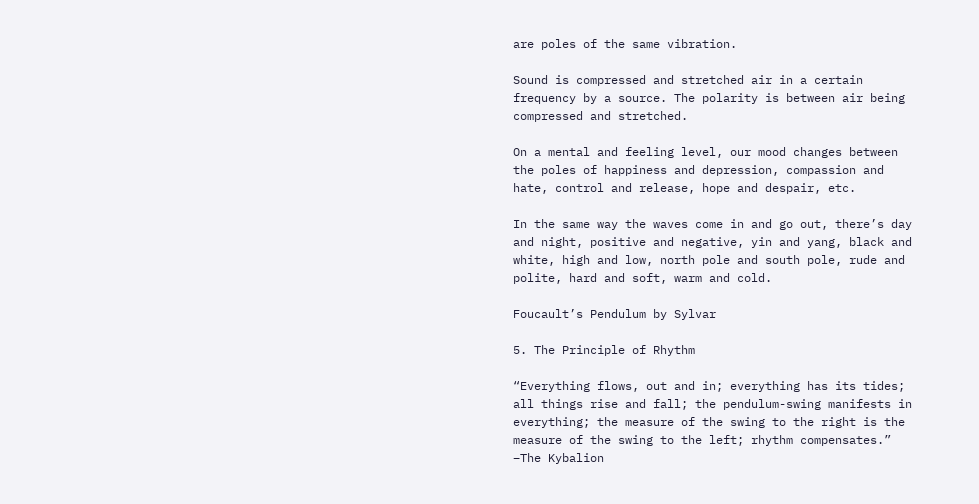are poles of the same vibration.

Sound is compressed and stretched air in a certain frequency by a source. The polarity is between air being compressed and stretched.

On a mental and feeling level, our mood changes between the poles of happiness and depression, compassion and hate, control and release, hope and despair, etc.

In the same way the waves come in and go out, there’s day and night, positive and negative, yin and yang, black and white, high and low, north pole and south pole, rude and polite, hard and soft, warm and cold.

Foucault’s Pendulum by Sylvar

5. The Principle of Rhythm

“Everything flows, out and in; everything has its tides; all things rise and fall; the pendulum-swing manifests in everything; the measure of the swing to the right is the measure of the swing to the left; rhythm compensates.”
–The Kybalion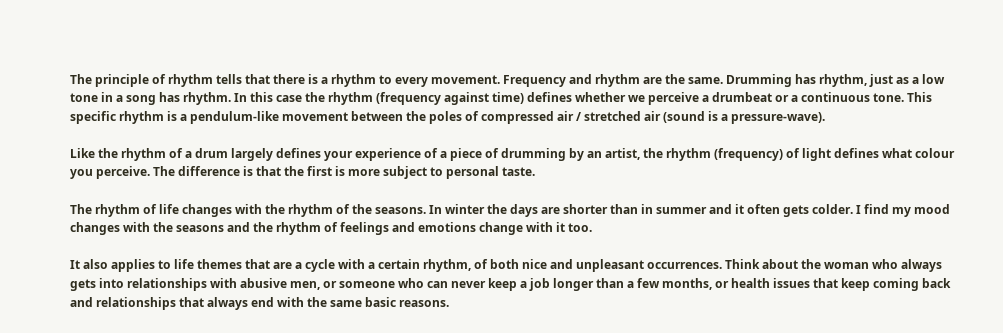The principle of rhythm tells that there is a rhythm to every movement. Frequency and rhythm are the same. Drumming has rhythm, just as a low tone in a song has rhythm. In this case the rhythm (frequency against time) defines whether we perceive a drumbeat or a continuous tone. This specific rhythm is a pendulum-like movement between the poles of compressed air / stretched air (sound is a pressure-wave).

Like the rhythm of a drum largely defines your experience of a piece of drumming by an artist, the rhythm (frequency) of light defines what colour you perceive. The difference is that the first is more subject to personal taste.

The rhythm of life changes with the rhythm of the seasons. In winter the days are shorter than in summer and it often gets colder. I find my mood changes with the seasons and the rhythm of feelings and emotions change with it too.

It also applies to life themes that are a cycle with a certain rhythm, of both nice and unpleasant occurrences. Think about the woman who always gets into relationships with abusive men, or someone who can never keep a job longer than a few months, or health issues that keep coming back and relationships that always end with the same basic reasons.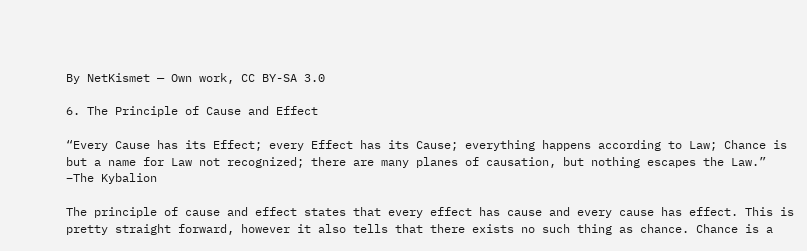By NetKismet — Own work, CC BY-SA 3.0

6. The Principle of Cause and Effect

“Every Cause has its Effect; every Effect has its Cause; everything happens according to Law; Chance is but a name for Law not recognized; there are many planes of causation, but nothing escapes the Law.”
–The Kybalion

The principle of cause and effect states that every effect has cause and every cause has effect. This is pretty straight forward, however it also tells that there exists no such thing as chance. Chance is a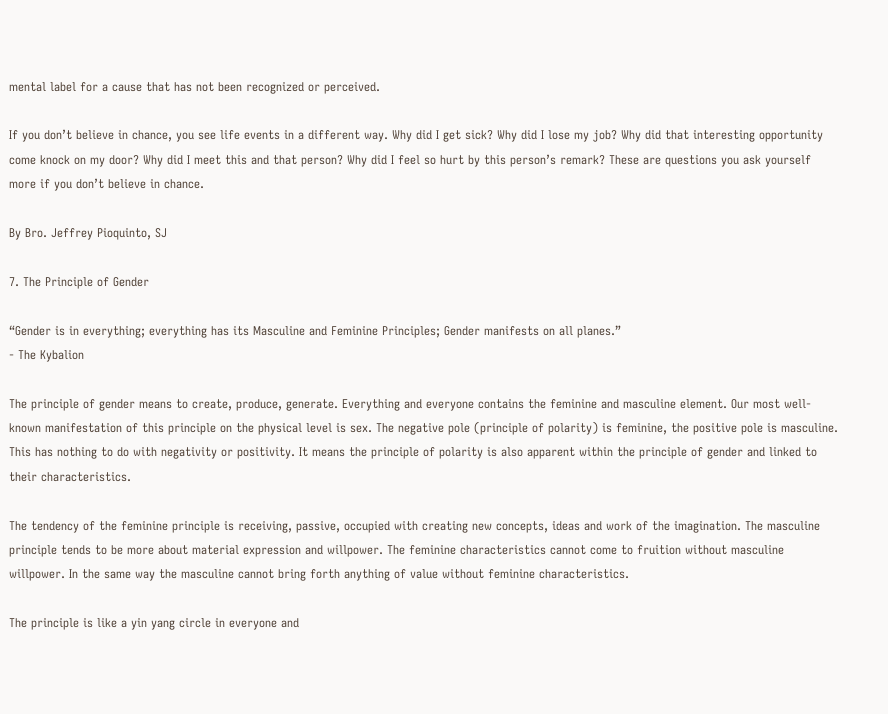mental label for a cause that has not been recognized or perceived.

If you don’t believe in chance, you see life events in a different way. Why did I get sick? Why did I lose my job? Why did that interesting opportunity come knock on my door? Why did I meet this and that person? Why did I feel so hurt by this person’s remark? These are questions you ask yourself more if you don’t believe in chance.

By Bro. Jeffrey Pioquinto, SJ

7. The Principle of Gender

“Gender is in everything; everything has its Masculine and Feminine Principles; Gender manifests on all planes.”
- The Kybalion

The principle of gender means to create, produce, generate. Everything and everyone contains the feminine and masculine element. Our most well-known manifestation of this principle on the physical level is sex. The negative pole (principle of polarity) is feminine, the positive pole is masculine. This has nothing to do with negativity or positivity. It means the principle of polarity is also apparent within the principle of gender and linked to their characteristics.

The tendency of the feminine principle is receiving, passive, occupied with creating new concepts, ideas and work of the imagination. The masculine principle tends to be more about material expression and willpower. The feminine characteristics cannot come to fruition without masculine willpower. In the same way the masculine cannot bring forth anything of value without feminine characteristics.

The principle is like a yin yang circle in everyone and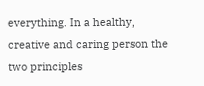everything. In a healthy, creative and caring person the two principles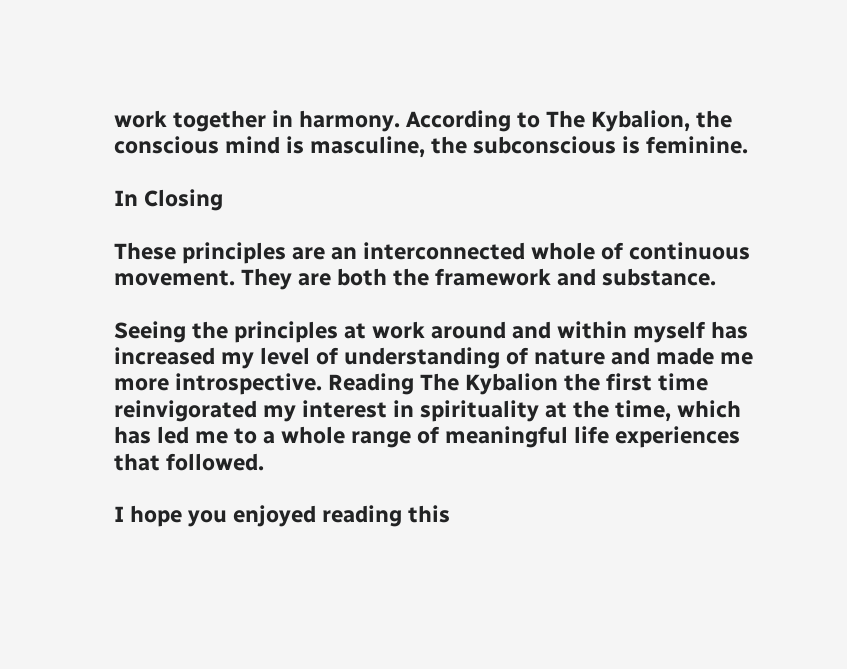work together in harmony. According to The Kybalion, the conscious mind is masculine, the subconscious is feminine.

In Closing

These principles are an interconnected whole of continuous movement. They are both the framework and substance.

Seeing the principles at work around and within myself has increased my level of understanding of nature and made me more introspective. Reading The Kybalion the first time reinvigorated my interest in spirituality at the time, which has led me to a whole range of meaningful life experiences that followed.

I hope you enjoyed reading this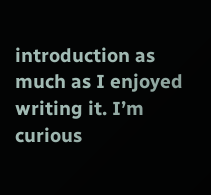introduction as much as I enjoyed writing it. I’m curious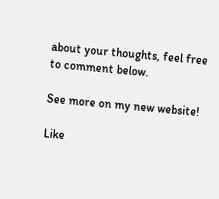about your thoughts, feel free to comment below.

See more on my new website!

Like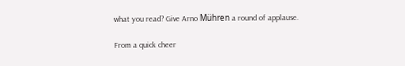what you read? Give Arno Mühren a round of applause.

From a quick cheer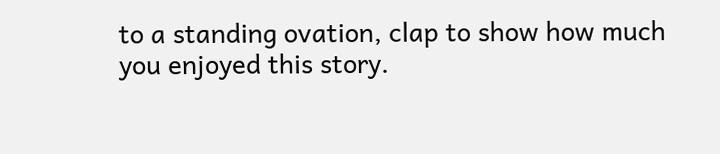to a standing ovation, clap to show how much you enjoyed this story.